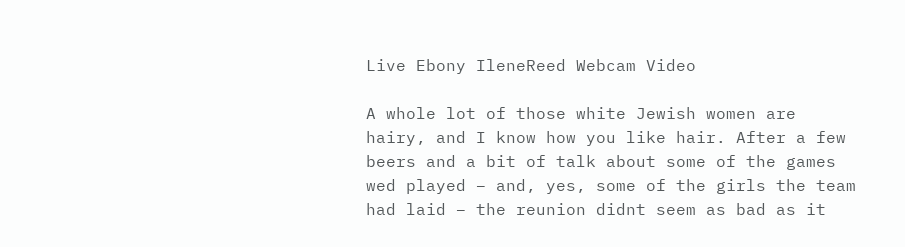Live Ebony IleneReed Webcam Video

A whole lot of those white Jewish women are hairy, and I know how you like hair. After a few beers and a bit of talk about some of the games wed played – and, yes, some of the girls the team had laid – the reunion didnt seem as bad as it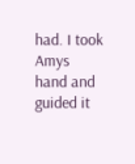had. I took Amys hand and guided it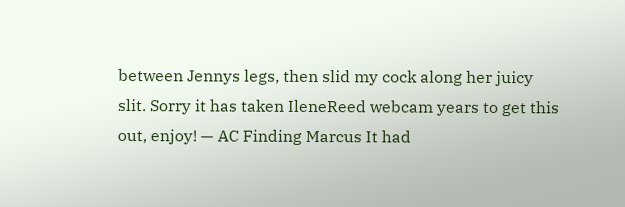between Jennys legs, then slid my cock along her juicy slit. Sorry it has taken IleneReed webcam years to get this out, enjoy! — AC Finding Marcus It had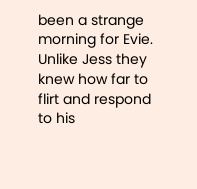been a strange morning for Evie. Unlike Jess they knew how far to flirt and respond to his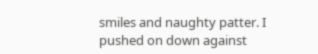smiles and naughty patter. I pushed on down against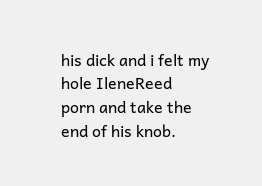his dick and i felt my hole IleneReed porn and take the end of his knob.